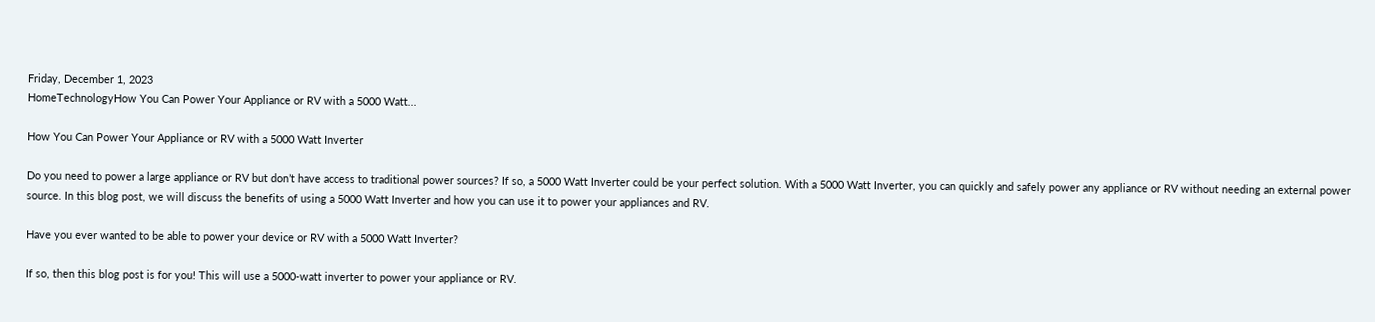Friday, December 1, 2023
HomeTechnologyHow You Can Power Your Appliance or RV with a 5000 Watt...

How You Can Power Your Appliance or RV with a 5000 Watt Inverter

Do you need to power a large appliance or RV but don’t have access to traditional power sources? If so, a 5000 Watt Inverter could be your perfect solution. With a 5000 Watt Inverter, you can quickly and safely power any appliance or RV without needing an external power source. In this blog post, we will discuss the benefits of using a 5000 Watt Inverter and how you can use it to power your appliances and RV.

Have you ever wanted to be able to power your device or RV with a 5000 Watt Inverter?

If so, then this blog post is for you! This will use a 5000-watt inverter to power your appliance or RV.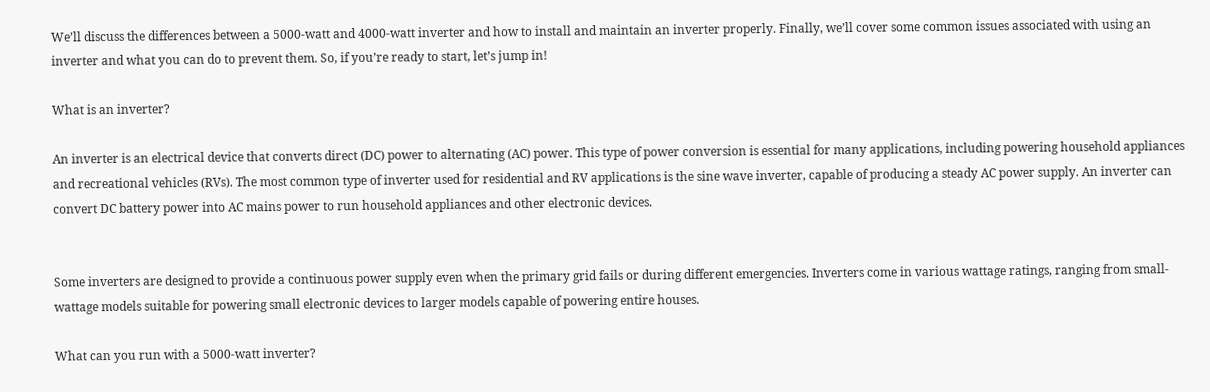We’ll discuss the differences between a 5000-watt and 4000-watt inverter and how to install and maintain an inverter properly. Finally, we’ll cover some common issues associated with using an inverter and what you can do to prevent them. So, if you’re ready to start, let’s jump in!

What is an inverter?

An inverter is an electrical device that converts direct (DC) power to alternating (AC) power. This type of power conversion is essential for many applications, including powering household appliances and recreational vehicles (RVs). The most common type of inverter used for residential and RV applications is the sine wave inverter, capable of producing a steady AC power supply. An inverter can convert DC battery power into AC mains power to run household appliances and other electronic devices.


Some inverters are designed to provide a continuous power supply even when the primary grid fails or during different emergencies. Inverters come in various wattage ratings, ranging from small-wattage models suitable for powering small electronic devices to larger models capable of powering entire houses.

What can you run with a 5000-watt inverter?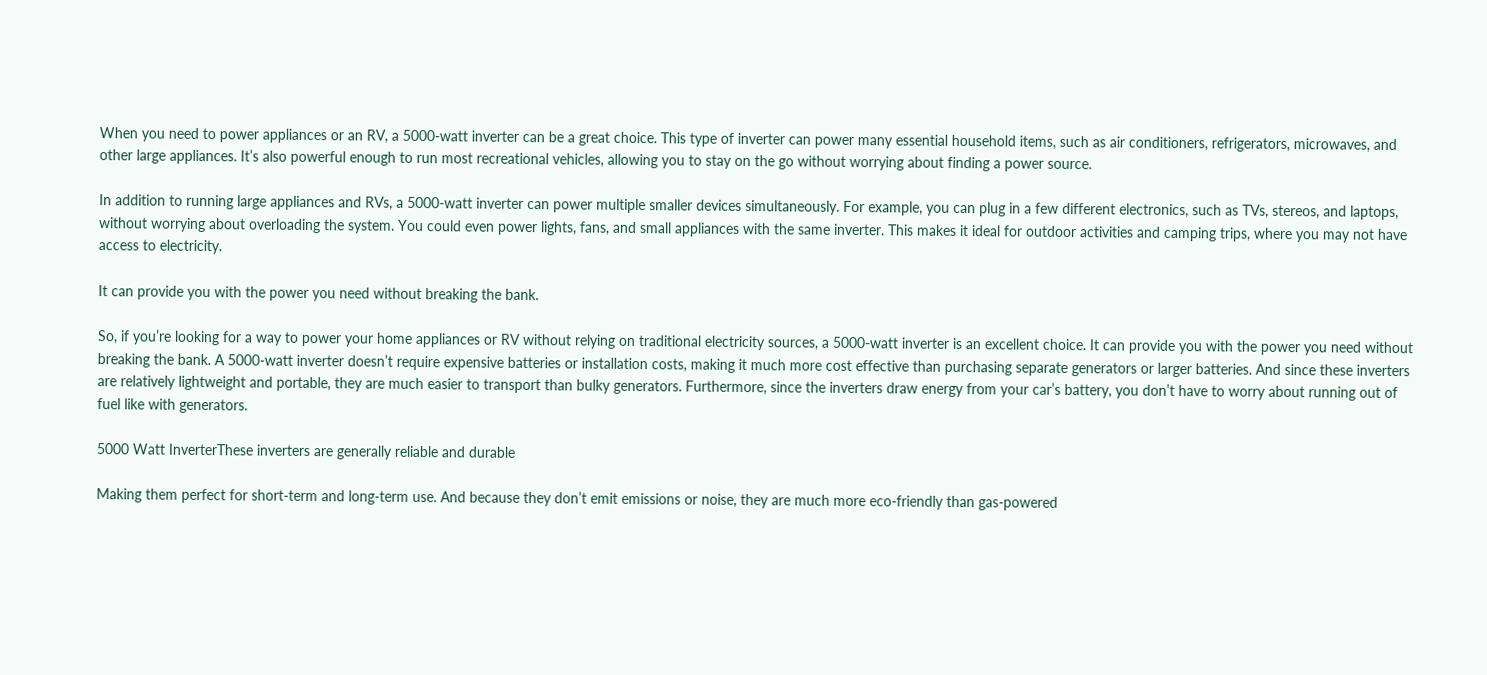When you need to power appliances or an RV, a 5000-watt inverter can be a great choice. This type of inverter can power many essential household items, such as air conditioners, refrigerators, microwaves, and other large appliances. It’s also powerful enough to run most recreational vehicles, allowing you to stay on the go without worrying about finding a power source.

In addition to running large appliances and RVs, a 5000-watt inverter can power multiple smaller devices simultaneously. For example, you can plug in a few different electronics, such as TVs, stereos, and laptops, without worrying about overloading the system. You could even power lights, fans, and small appliances with the same inverter. This makes it ideal for outdoor activities and camping trips, where you may not have access to electricity.

It can provide you with the power you need without breaking the bank.

So, if you’re looking for a way to power your home appliances or RV without relying on traditional electricity sources, a 5000-watt inverter is an excellent choice. It can provide you with the power you need without breaking the bank. A 5000-watt inverter doesn’t require expensive batteries or installation costs, making it much more cost effective than purchasing separate generators or larger batteries. And since these inverters are relatively lightweight and portable, they are much easier to transport than bulky generators. Furthermore, since the inverters draw energy from your car’s battery, you don’t have to worry about running out of fuel like with generators.

5000 Watt InverterThese inverters are generally reliable and durable

Making them perfect for short-term and long-term use. And because they don’t emit emissions or noise, they are much more eco-friendly than gas-powered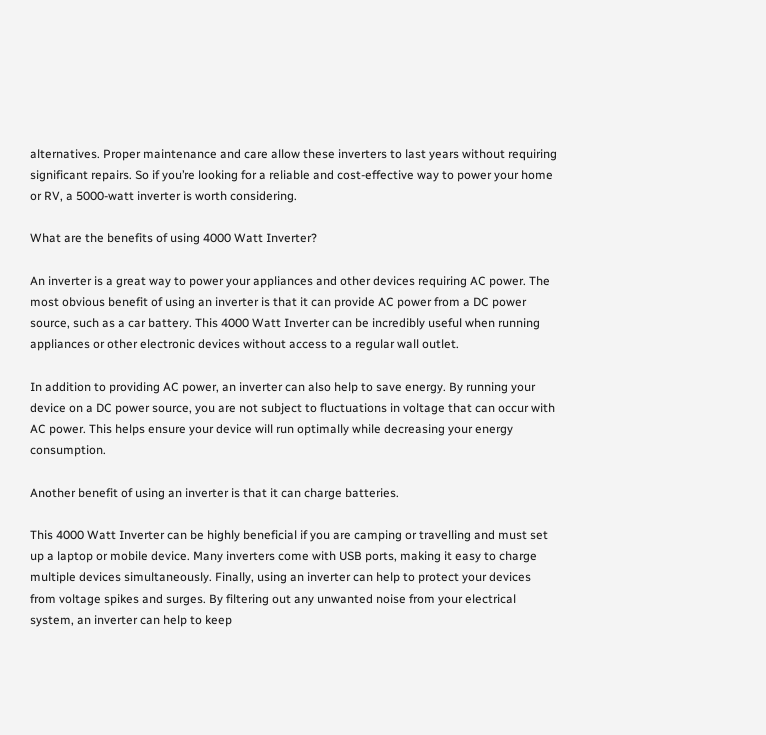alternatives. Proper maintenance and care allow these inverters to last years without requiring significant repairs. So if you’re looking for a reliable and cost-effective way to power your home or RV, a 5000-watt inverter is worth considering.

What are the benefits of using 4000 Watt Inverter?

An inverter is a great way to power your appliances and other devices requiring AC power. The most obvious benefit of using an inverter is that it can provide AC power from a DC power source, such as a car battery. This 4000 Watt Inverter can be incredibly useful when running appliances or other electronic devices without access to a regular wall outlet.

In addition to providing AC power, an inverter can also help to save energy. By running your device on a DC power source, you are not subject to fluctuations in voltage that can occur with AC power. This helps ensure your device will run optimally while decreasing your energy consumption.

Another benefit of using an inverter is that it can charge batteries.

This 4000 Watt Inverter can be highly beneficial if you are camping or travelling and must set up a laptop or mobile device. Many inverters come with USB ports, making it easy to charge multiple devices simultaneously. Finally, using an inverter can help to protect your devices from voltage spikes and surges. By filtering out any unwanted noise from your electrical system, an inverter can help to keep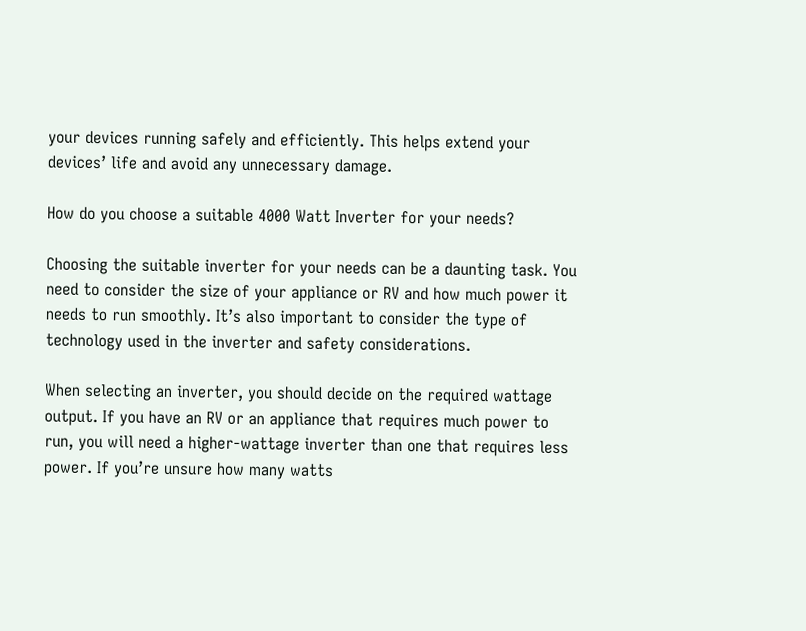your devices running safely and efficiently. This helps extend your devices’ life and avoid any unnecessary damage.

How do you choose a suitable 4000 Watt Inverter for your needs?

Choosing the suitable inverter for your needs can be a daunting task. You need to consider the size of your appliance or RV and how much power it needs to run smoothly. It’s also important to consider the type of technology used in the inverter and safety considerations.

When selecting an inverter, you should decide on the required wattage output. If you have an RV or an appliance that requires much power to run, you will need a higher-wattage inverter than one that requires less power. If you’re unsure how many watts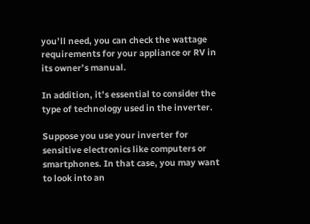you’ll need, you can check the wattage requirements for your appliance or RV in its owner’s manual.

In addition, it’s essential to consider the type of technology used in the inverter.

Suppose you use your inverter for sensitive electronics like computers or smartphones. In that case, you may want to look into an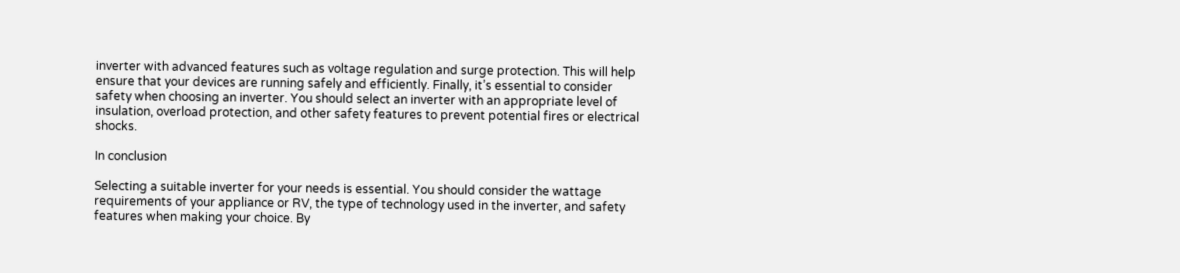inverter with advanced features such as voltage regulation and surge protection. This will help ensure that your devices are running safely and efficiently. Finally, it’s essential to consider safety when choosing an inverter. You should select an inverter with an appropriate level of insulation, overload protection, and other safety features to prevent potential fires or electrical shocks.

In conclusion

Selecting a suitable inverter for your needs is essential. You should consider the wattage requirements of your appliance or RV, the type of technology used in the inverter, and safety features when making your choice. By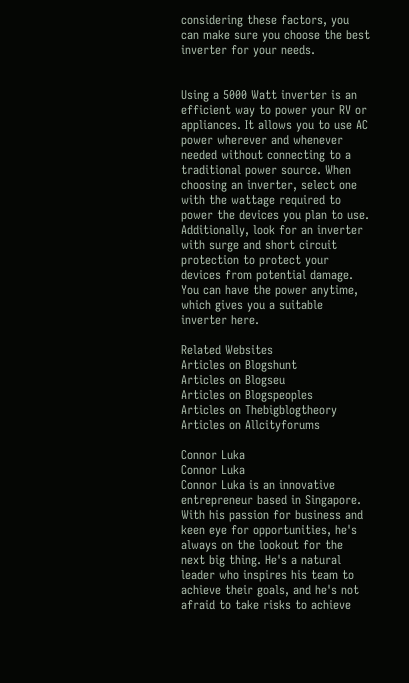considering these factors, you can make sure you choose the best inverter for your needs.


Using a 5000 Watt inverter is an efficient way to power your RV or appliances. It allows you to use AC power wherever and whenever needed without connecting to a traditional power source. When choosing an inverter, select one with the wattage required to power the devices you plan to use. Additionally, look for an inverter with surge and short circuit protection to protect your devices from potential damage. You can have the power anytime, which gives you a suitable inverter here.

Related Websites
Articles on Blogshunt
Articles on Blogseu
Articles on Blogspeoples
Articles on Thebigblogtheory
Articles on Allcityforums

Connor Luka
Connor Luka
Connor Luka is an innovative entrepreneur based in Singapore. With his passion for business and keen eye for opportunities, he's always on the lookout for the next big thing. He's a natural leader who inspires his team to achieve their goals, and he's not afraid to take risks to achieve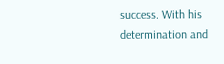success. With his determination and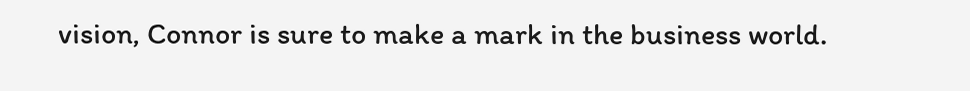vision, Connor is sure to make a mark in the business world.